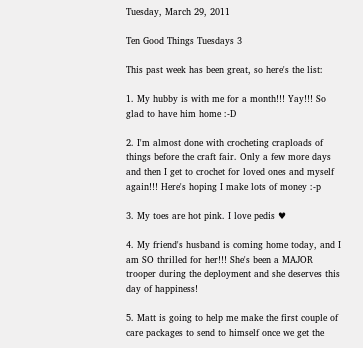Tuesday, March 29, 2011

Ten Good Things Tuesdays 3

This past week has been great, so here's the list:

1. My hubby is with me for a month!!! Yay!!! So glad to have him home :-D

2. I'm almost done with crocheting craploads of things before the craft fair. Only a few more days and then I get to crochet for loved ones and myself again!!! Here's hoping I make lots of money :-p

3. My toes are hot pink. I love pedis ♥

4. My friend's husband is coming home today, and I am SO thrilled for her!!! She's been a MAJOR trooper during the deployment and she deserves this day of happiness!

5. Matt is going to help me make the first couple of care packages to send to himself once we get the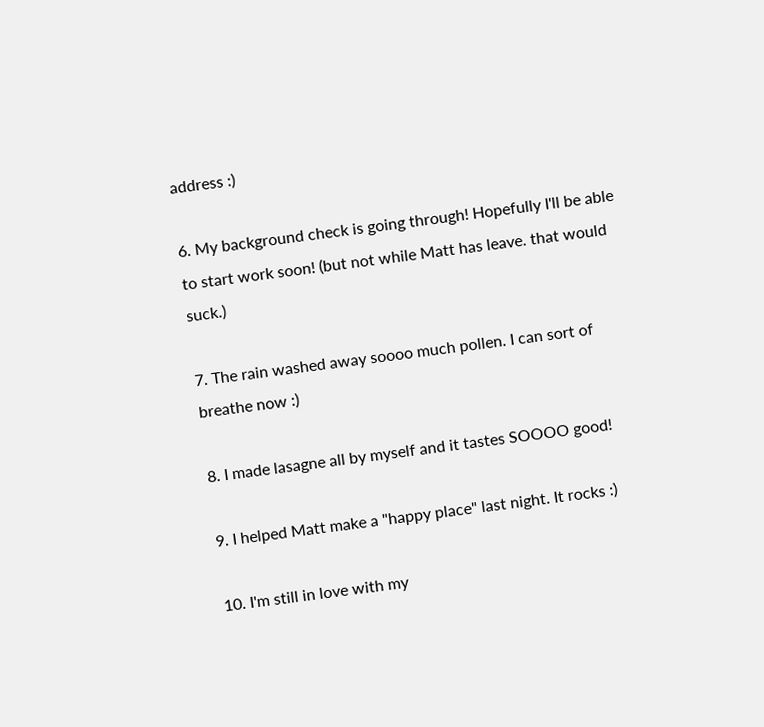address :)

6. My background check is going through! Hopefully I'll be able to start work soon! (but not while Matt has leave. that would suck.)

7. The rain washed away soooo much pollen. I can sort of breathe now :)

8. I made lasagne all by myself and it tastes SOOOO good!

9. I helped Matt make a "happy place" last night. It rocks :)

10. I'm still in love with my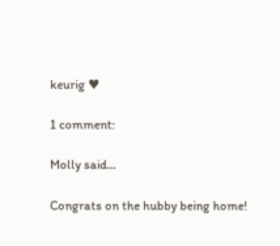keurig ♥

1 comment:

Molly said...

Congrats on the hubby being home!